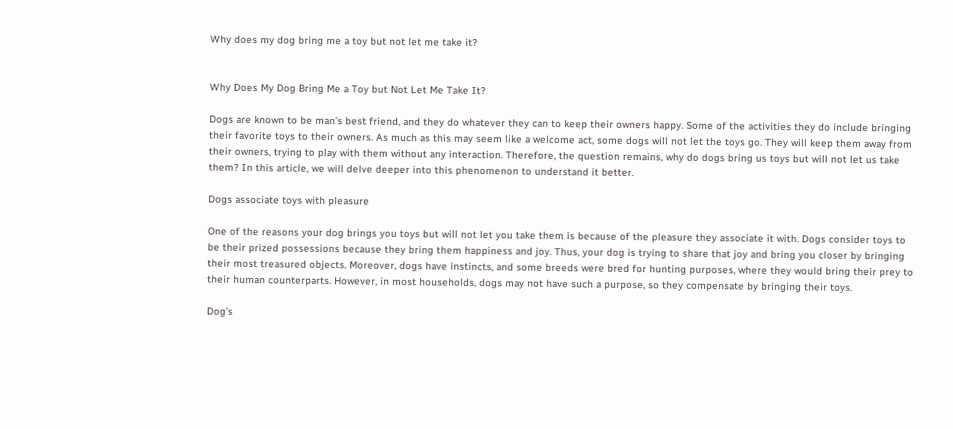Why does my dog bring me a toy but not let me take it?


Why Does My Dog Bring Me a Toy but Not Let Me Take It?

Dogs are known to be man’s best friend, and they do whatever they can to keep their owners happy. Some of the activities they do include bringing their favorite toys to their owners. As much as this may seem like a welcome act, some dogs will not let the toys go. They will keep them away from their owners, trying to play with them without any interaction. Therefore, the question remains, why do dogs bring us toys but will not let us take them? In this article, we will delve deeper into this phenomenon to understand it better.

Dogs associate toys with pleasure

One of the reasons your dog brings you toys but will not let you take them is because of the pleasure they associate it with. Dogs consider toys to be their prized possessions because they bring them happiness and joy. Thus, your dog is trying to share that joy and bring you closer by bringing their most treasured objects. Moreover, dogs have instincts, and some breeds were bred for hunting purposes, where they would bring their prey to their human counterparts. However, in most households, dogs may not have such a purpose, so they compensate by bringing their toys.

Dog's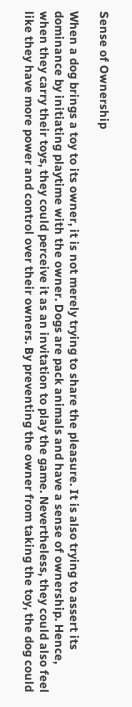Sense of Ownership

When a dog brings a toy to its owner, it is not merely trying to share the pleasure. It is also trying to assert its dominance by initiating playtime with the owner. Dogs are pack animals and have a sense of ownership. Hence, when they carry their toys, they could perceive it as an invitation to play the game. Nevertheless, they could also feel like they have more power and control over their owners. By preventing the owner from taking the toy, the dog could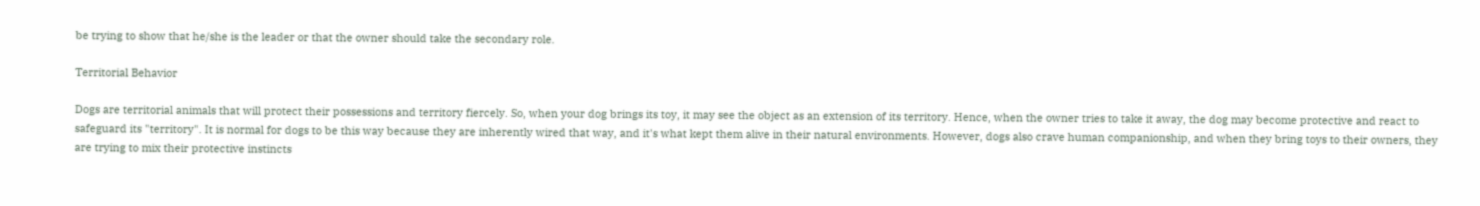be trying to show that he/she is the leader or that the owner should take the secondary role.

Territorial Behavior

Dogs are territorial animals that will protect their possessions and territory fiercely. So, when your dog brings its toy, it may see the object as an extension of its territory. Hence, when the owner tries to take it away, the dog may become protective and react to safeguard its "territory". It is normal for dogs to be this way because they are inherently wired that way, and it's what kept them alive in their natural environments. However, dogs also crave human companionship, and when they bring toys to their owners, they are trying to mix their protective instincts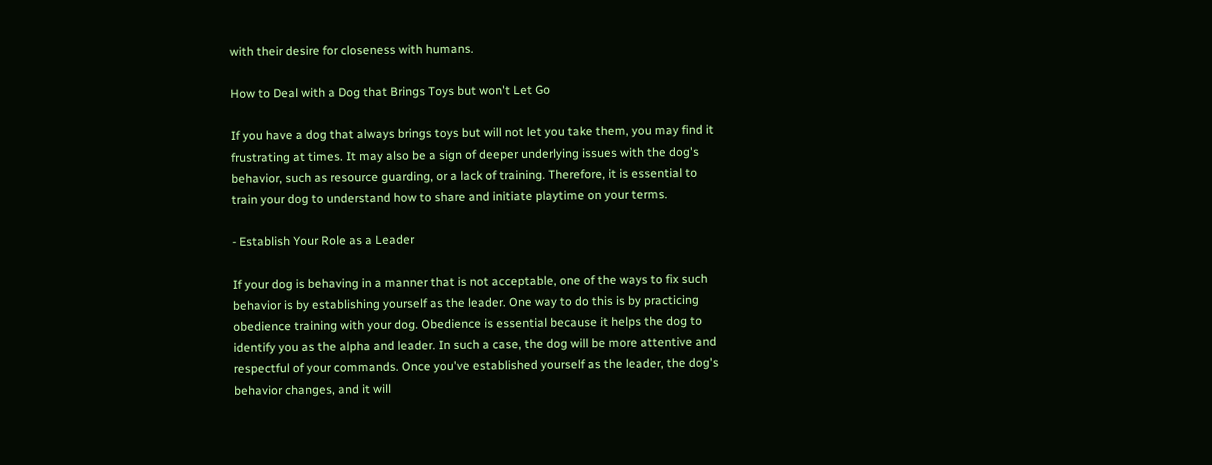with their desire for closeness with humans.

How to Deal with a Dog that Brings Toys but won't Let Go

If you have a dog that always brings toys but will not let you take them, you may find it frustrating at times. It may also be a sign of deeper underlying issues with the dog's behavior, such as resource guarding, or a lack of training. Therefore, it is essential to train your dog to understand how to share and initiate playtime on your terms.

- Establish Your Role as a Leader

If your dog is behaving in a manner that is not acceptable, one of the ways to fix such behavior is by establishing yourself as the leader. One way to do this is by practicing obedience training with your dog. Obedience is essential because it helps the dog to identify you as the alpha and leader. In such a case, the dog will be more attentive and respectful of your commands. Once you've established yourself as the leader, the dog's behavior changes, and it will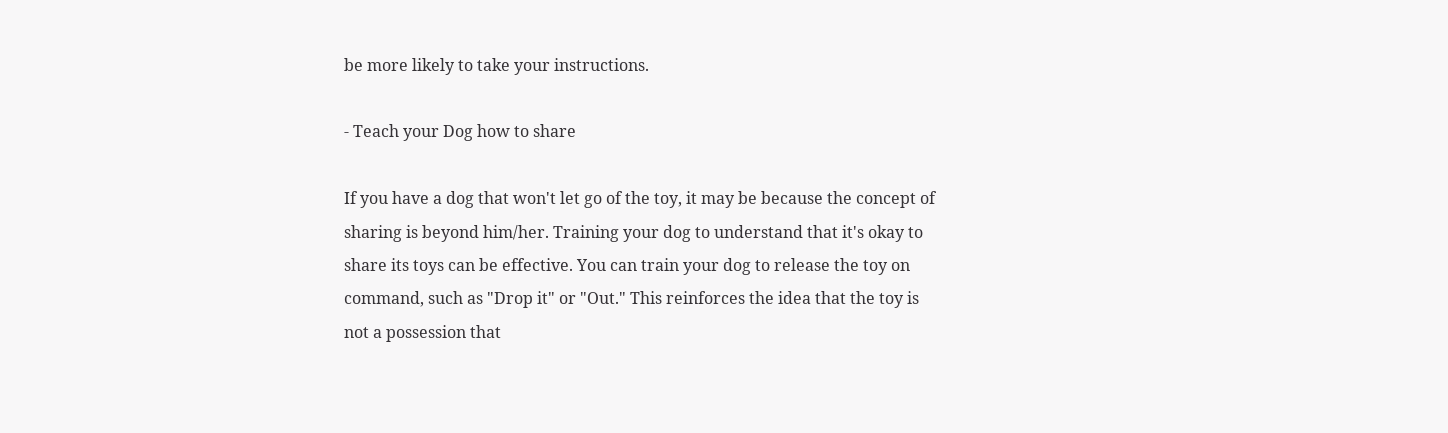be more likely to take your instructions.

- Teach your Dog how to share

If you have a dog that won't let go of the toy, it may be because the concept of sharing is beyond him/her. Training your dog to understand that it's okay to share its toys can be effective. You can train your dog to release the toy on command, such as "Drop it" or "Out." This reinforces the idea that the toy is not a possession that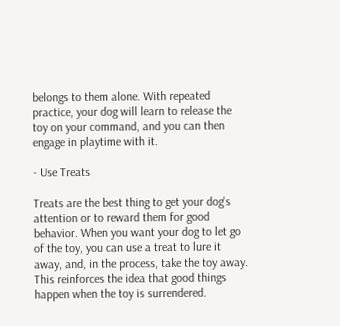belongs to them alone. With repeated practice, your dog will learn to release the toy on your command, and you can then engage in playtime with it.

- Use Treats

Treats are the best thing to get your dog's attention or to reward them for good behavior. When you want your dog to let go of the toy, you can use a treat to lure it away, and, in the process, take the toy away. This reinforces the idea that good things happen when the toy is surrendered.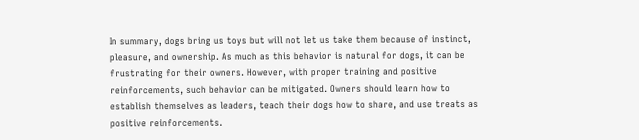In summary, dogs bring us toys but will not let us take them because of instinct, pleasure, and ownership. As much as this behavior is natural for dogs, it can be frustrating for their owners. However, with proper training and positive reinforcements, such behavior can be mitigated. Owners should learn how to establish themselves as leaders, teach their dogs how to share, and use treats as positive reinforcements.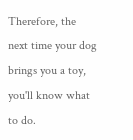Therefore, the next time your dog brings you a toy, you'll know what to do.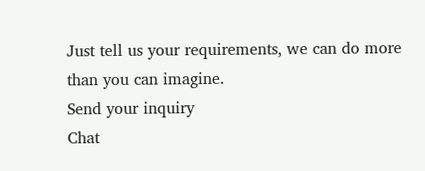Just tell us your requirements, we can do more than you can imagine.
Send your inquiry
Chat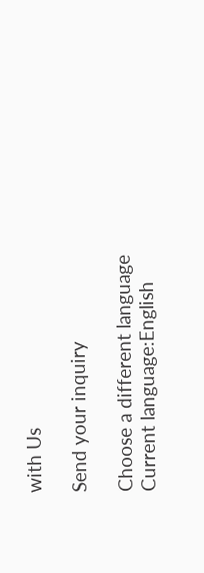with Us

Send your inquiry

Choose a different language
Current language:English